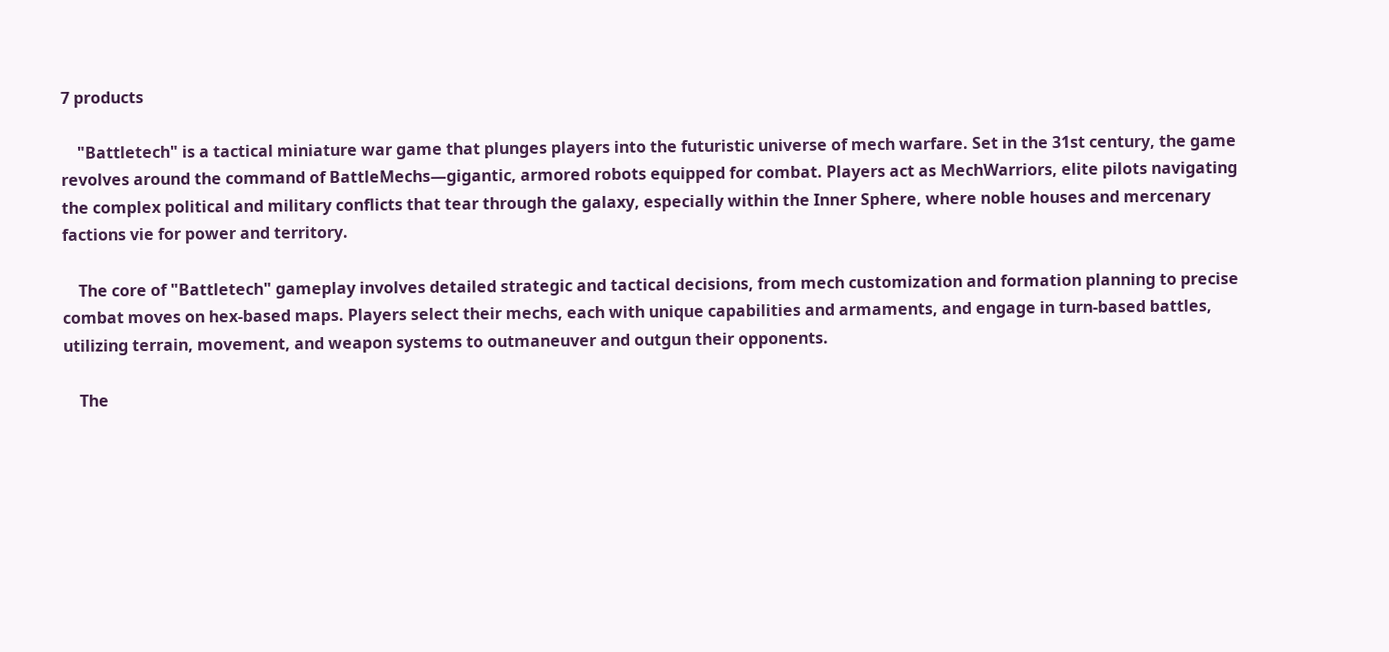7 products

    "Battletech" is a tactical miniature war game that plunges players into the futuristic universe of mech warfare. Set in the 31st century, the game revolves around the command of BattleMechs—gigantic, armored robots equipped for combat. Players act as MechWarriors, elite pilots navigating the complex political and military conflicts that tear through the galaxy, especially within the Inner Sphere, where noble houses and mercenary factions vie for power and territory.

    The core of "Battletech" gameplay involves detailed strategic and tactical decisions, from mech customization and formation planning to precise combat moves on hex-based maps. Players select their mechs, each with unique capabilities and armaments, and engage in turn-based battles, utilizing terrain, movement, and weapon systems to outmaneuver and outgun their opponents.

    The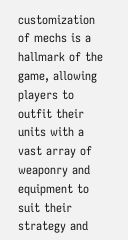customization of mechs is a hallmark of the game, allowing players to outfit their units with a vast array of weaponry and equipment to suit their strategy and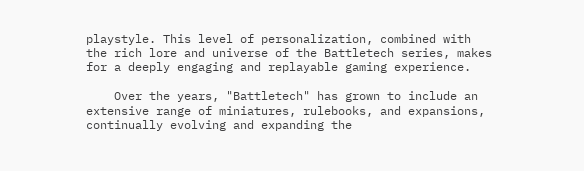playstyle. This level of personalization, combined with the rich lore and universe of the Battletech series, makes for a deeply engaging and replayable gaming experience.

    Over the years, "Battletech" has grown to include an extensive range of miniatures, rulebooks, and expansions, continually evolving and expanding the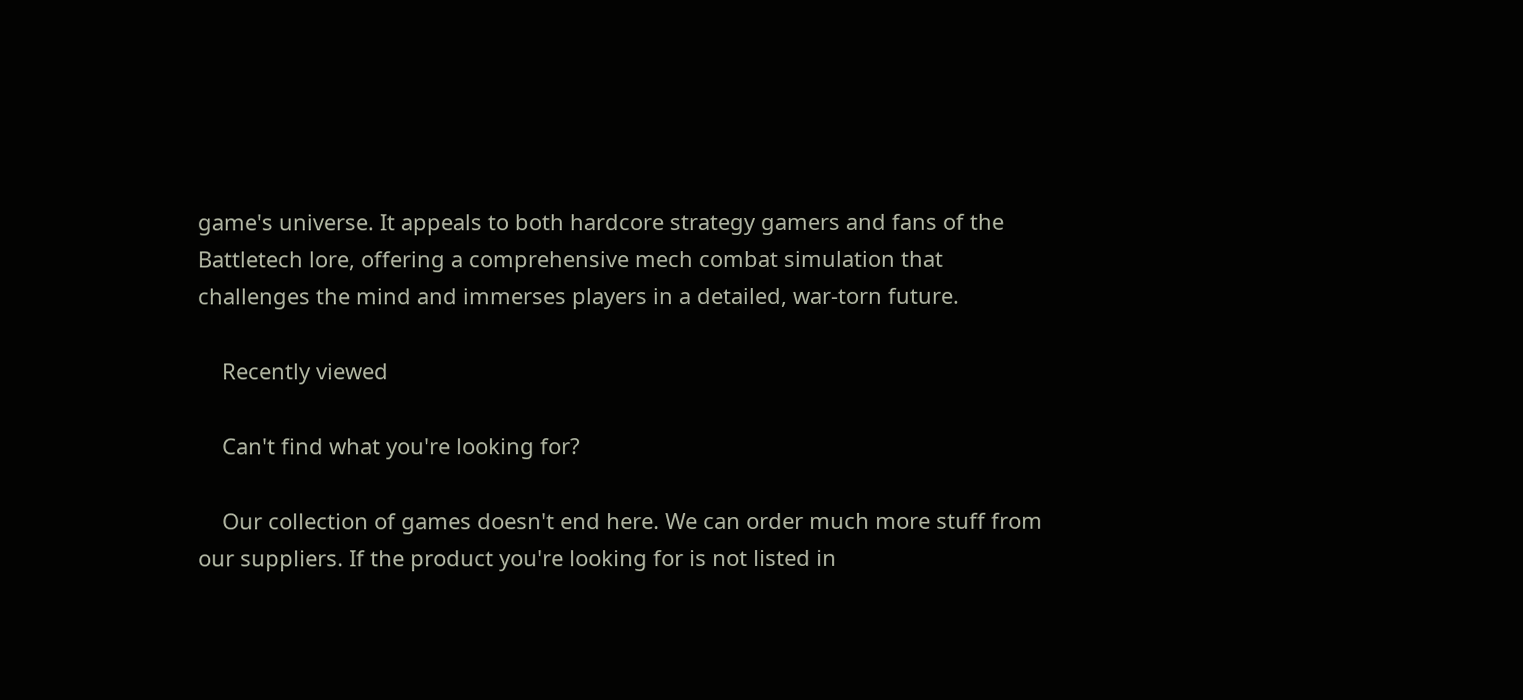game's universe. It appeals to both hardcore strategy gamers and fans of the Battletech lore, offering a comprehensive mech combat simulation that challenges the mind and immerses players in a detailed, war-torn future.

    Recently viewed

    Can't find what you're looking for?

    Our collection of games doesn't end here. We can order much more stuff from our suppliers. If the product you're looking for is not listed in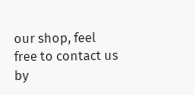our shop, feel free to contact us by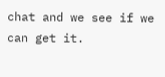chat and we see if we can get it.